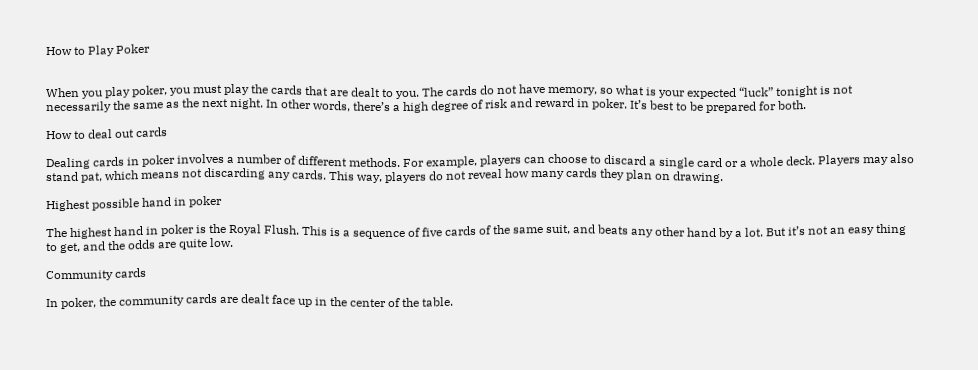How to Play Poker


When you play poker, you must play the cards that are dealt to you. The cards do not have memory, so what is your expected “luck” tonight is not necessarily the same as the next night. In other words, there’s a high degree of risk and reward in poker. It’s best to be prepared for both.

How to deal out cards

Dealing cards in poker involves a number of different methods. For example, players can choose to discard a single card or a whole deck. Players may also stand pat, which means not discarding any cards. This way, players do not reveal how many cards they plan on drawing.

Highest possible hand in poker

The highest hand in poker is the Royal Flush. This is a sequence of five cards of the same suit, and beats any other hand by a lot. But it’s not an easy thing to get, and the odds are quite low.

Community cards

In poker, the community cards are dealt face up in the center of the table.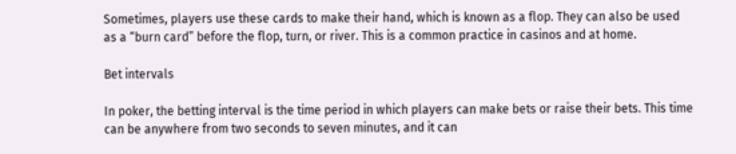Sometimes, players use these cards to make their hand, which is known as a flop. They can also be used as a “burn card” before the flop, turn, or river. This is a common practice in casinos and at home.

Bet intervals

In poker, the betting interval is the time period in which players can make bets or raise their bets. This time can be anywhere from two seconds to seven minutes, and it can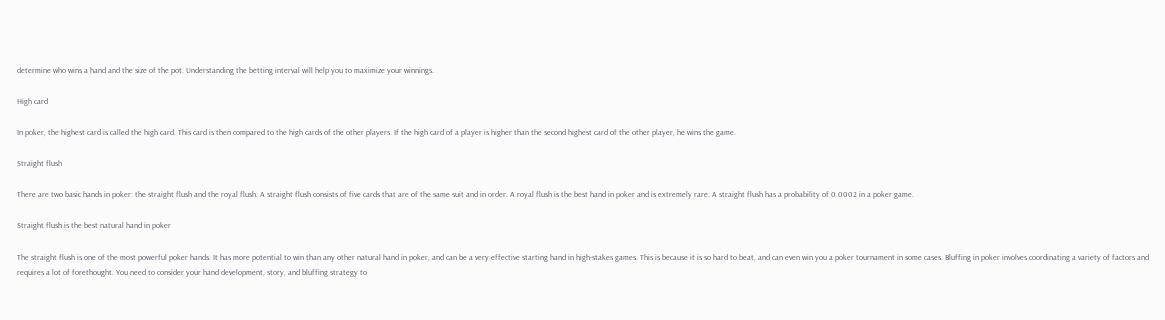determine who wins a hand and the size of the pot. Understanding the betting interval will help you to maximize your winnings.

High card

In poker, the highest card is called the high card. This card is then compared to the high cards of the other players. If the high card of a player is higher than the second highest card of the other player, he wins the game.

Straight flush

There are two basic hands in poker: the straight flush and the royal flush. A straight flush consists of five cards that are of the same suit and in order. A royal flush is the best hand in poker and is extremely rare. A straight flush has a probability of 0.0002 in a poker game.

Straight flush is the best natural hand in poker

The straight flush is one of the most powerful poker hands. It has more potential to win than any other natural hand in poker, and can be a very effective starting hand in high-stakes games. This is because it is so hard to beat, and can even win you a poker tournament in some cases. Bluffing in poker involves coordinating a variety of factors and requires a lot of forethought. You need to consider your hand development, story, and bluffing strategy to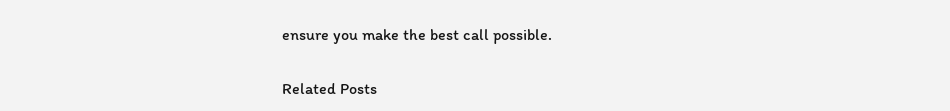ensure you make the best call possible.

Related Posts